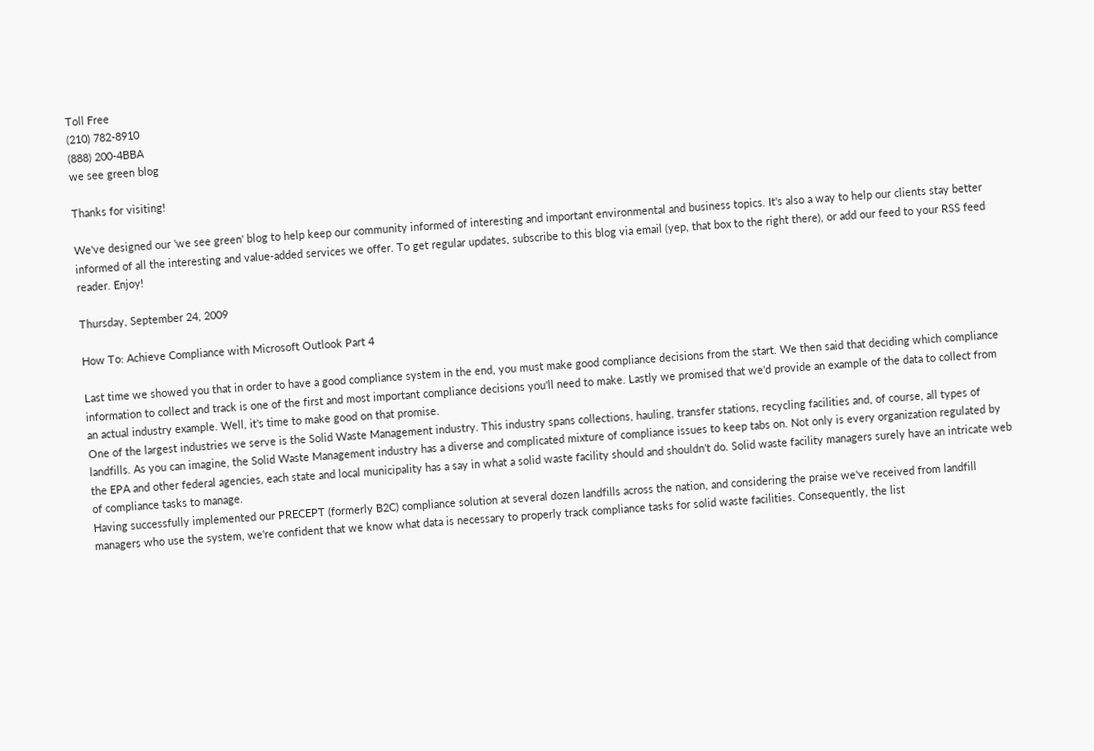Toll Free
(210) 782-8910
(888) 200-4BBA
we see green blog

Thanks for visiting!

We've designed our 'we see green' blog to help keep our community informed of interesting and important environmental and business topics. It's also a way to help our clients stay better informed of all the interesting and value-added services we offer. To get regular updates, subscribe to this blog via email (yep, that box to the right there), or add our feed to your RSS feed reader. Enjoy!

Thursday, September 24, 2009

How To: Achieve Compliance with Microsoft Outlook Part 4

Last time we showed you that in order to have a good compliance system in the end, you must make good compliance decisions from the start. We then said that deciding which compliance information to collect and track is one of the first and most important compliance decisions you'll need to make. Lastly we promised that we'd provide an example of the data to collect from an actual industry example. Well, it's time to make good on that promise.
One of the largest industries we serve is the Solid Waste Management industry. This industry spans collections, hauling, transfer stations, recycling facilities and, of course, all types of landfills. As you can imagine, the Solid Waste Management industry has a diverse and complicated mixture of compliance issues to keep tabs on. Not only is every organization regulated by the EPA and other federal agencies, each state and local municipality has a say in what a solid waste facility should and shouldn't do. Solid waste facility managers surely have an intricate web of compliance tasks to manage.
Having successfully implemented our PRECEPT (formerly B2C) compliance solution at several dozen landfills across the nation, and considering the praise we've received from landfill managers who use the system, we're confident that we know what data is necessary to properly track compliance tasks for solid waste facilities. Consequently, the list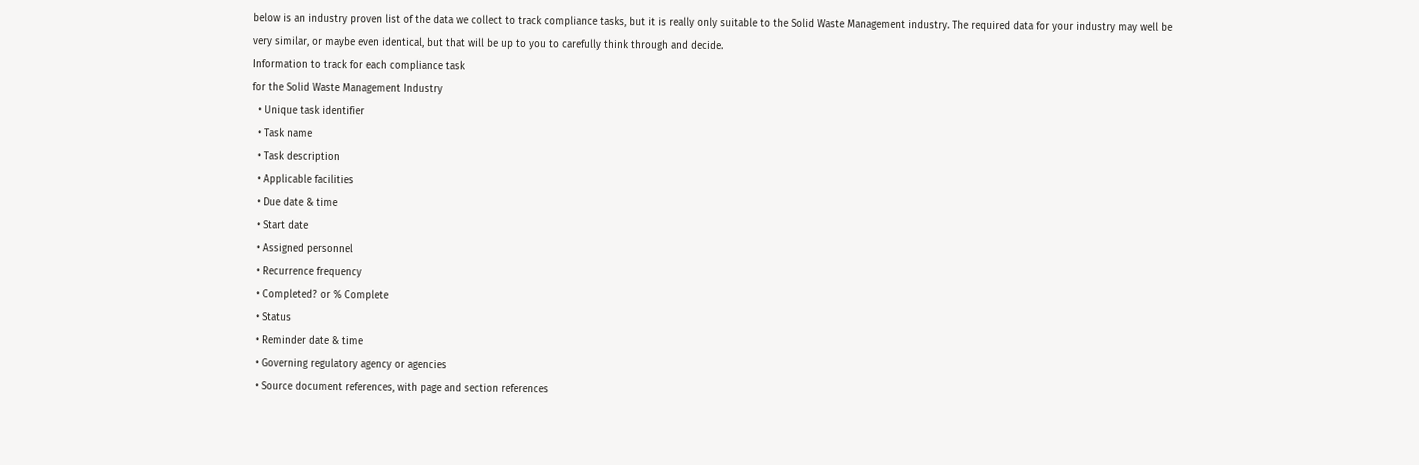below is an industry proven list of the data we collect to track compliance tasks, but it is really only suitable to the Solid Waste Management industry. The required data for your industry may well be very similar, or maybe even identical, but that will be up to you to carefully think through and decide.
Information to track for each compliance task
for the Solid Waste Management Industry
  • Unique task identifier
  • Task name
  • Task description
  • Applicable facilities
  • Due date & time
  • Start date
  • Assigned personnel
  • Recurrence frequency
  • Completed? or % Complete
  • Status
  • Reminder date & time
  • Governing regulatory agency or agencies
  • Source document references, with page and section references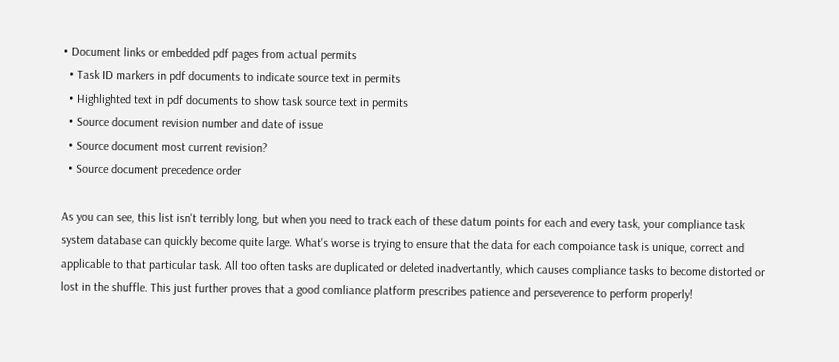• Document links or embedded pdf pages from actual permits
  • Task ID markers in pdf documents to indicate source text in permits
  • Highlighted text in pdf documents to show task source text in permits
  • Source document revision number and date of issue
  • Source document most current revision?
  • Source document precedence order

As you can see, this list isn't terribly long, but when you need to track each of these datum points for each and every task, your compliance task system database can quickly become quite large. What's worse is trying to ensure that the data for each compoiance task is unique, correct and applicable to that particular task. All too often tasks are duplicated or deleted inadvertantly, which causes compliance tasks to become distorted or lost in the shuffle. This just further proves that a good comliance platform prescribes patience and perseverence to perform properly!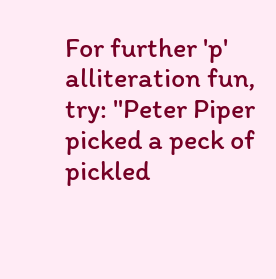For further 'p' alliteration fun, try: "Peter Piper picked a peck of pickled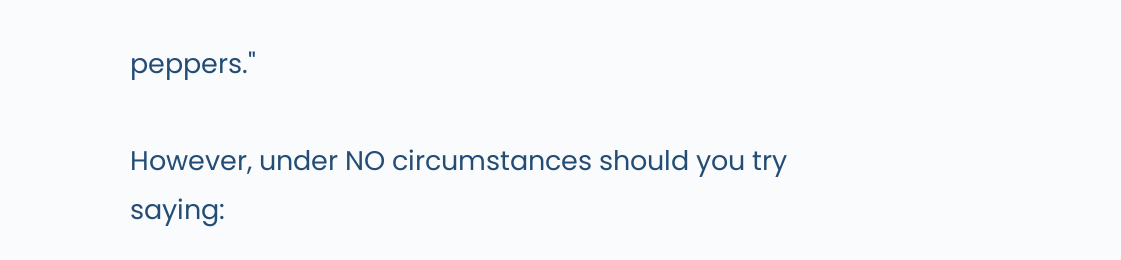peppers."

However, under NO circumstances should you try saying: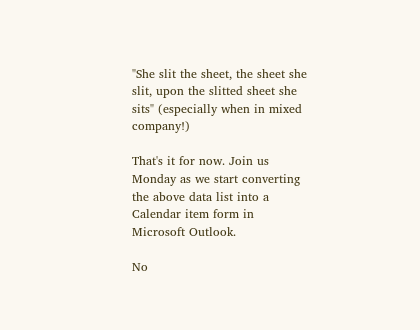"She slit the sheet, the sheet she slit, upon the slitted sheet she sits" (especially when in mixed company!)

That's it for now. Join us Monday as we start converting the above data list into a Calendar item form in Microsoft Outlook.

No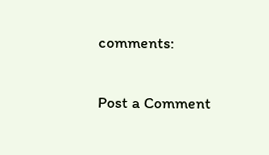comments:

Post a Comment